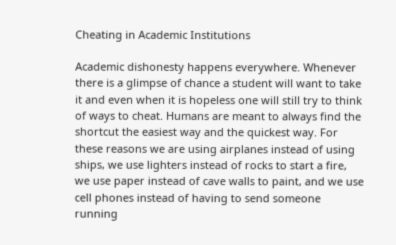Cheating in Academic Institutions

Academic dishonesty happens everywhere. Whenever there is a glimpse of chance a student will want to take it and even when it is hopeless one will still try to think of ways to cheat. Humans are meant to always find the shortcut the easiest way and the quickest way. For these reasons we are using airplanes instead of using ships, we use lighters instead of rocks to start a fire, we use paper instead of cave walls to paint, and we use cell phones instead of having to send someone running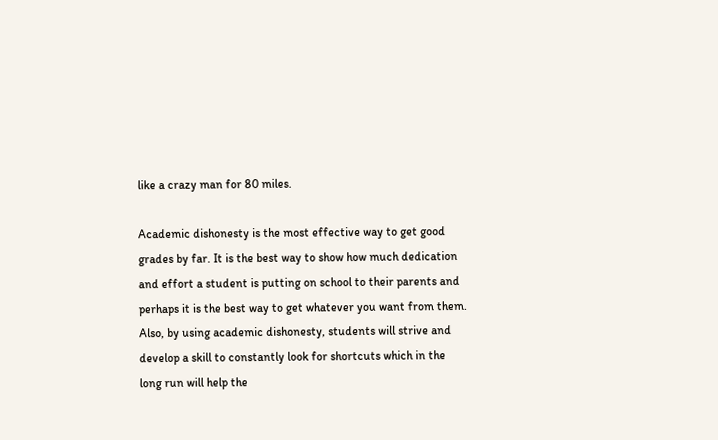like a crazy man for 80 miles.

Academic dishonesty is the most effective way to get good grades by far. It is the best way to show how much dedication and effort a student is putting on school to their parents and perhaps it is the best way to get whatever you want from them. Also, by using academic dishonesty, students will strive and develop a skill to constantly look for shortcuts which in the long run will help the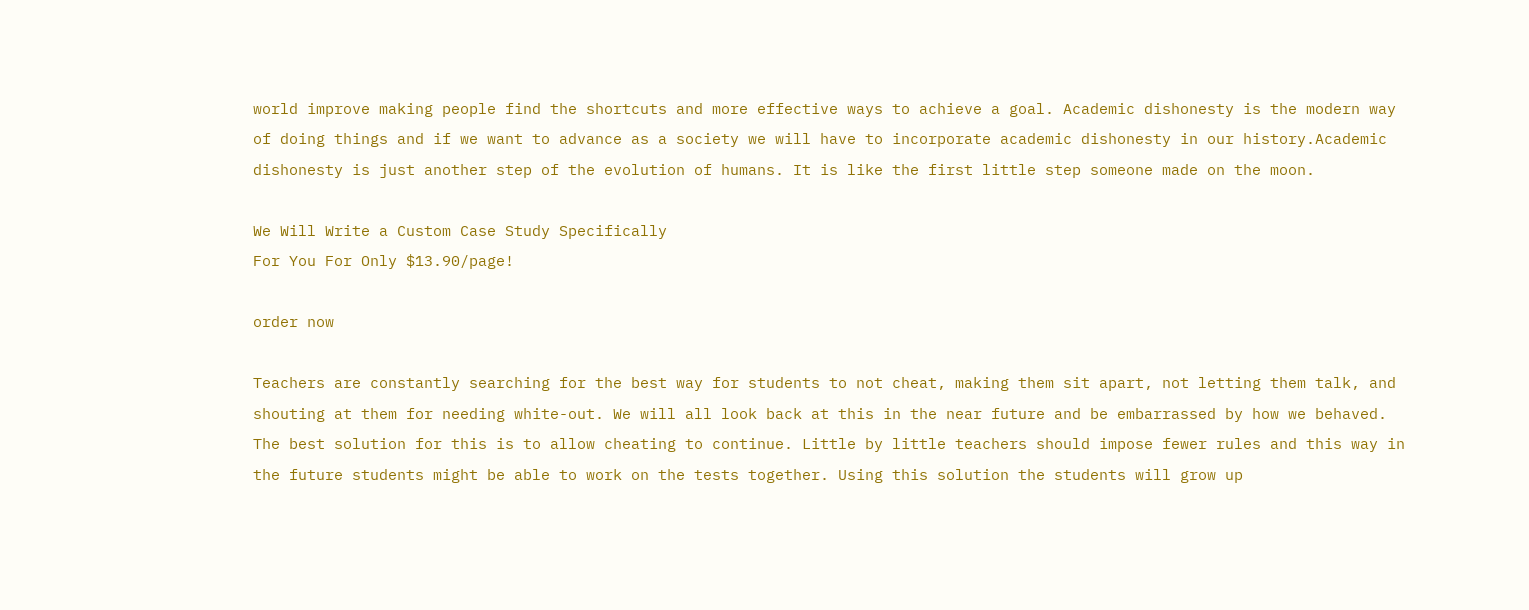world improve making people find the shortcuts and more effective ways to achieve a goal. Academic dishonesty is the modern way of doing things and if we want to advance as a society we will have to incorporate academic dishonesty in our history.Academic dishonesty is just another step of the evolution of humans. It is like the first little step someone made on the moon.

We Will Write a Custom Case Study Specifically
For You For Only $13.90/page!

order now

Teachers are constantly searching for the best way for students to not cheat, making them sit apart, not letting them talk, and shouting at them for needing white-out. We will all look back at this in the near future and be embarrassed by how we behaved. The best solution for this is to allow cheating to continue. Little by little teachers should impose fewer rules and this way in the future students might be able to work on the tests together. Using this solution the students will grow up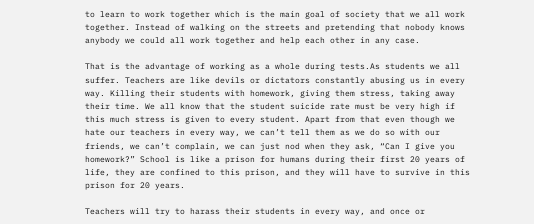to learn to work together which is the main goal of society that we all work together. Instead of walking on the streets and pretending that nobody knows anybody we could all work together and help each other in any case.

That is the advantage of working as a whole during tests.As students we all suffer. Teachers are like devils or dictators constantly abusing us in every way. Killing their students with homework, giving them stress, taking away their time. We all know that the student suicide rate must be very high if this much stress is given to every student. Apart from that even though we hate our teachers in every way, we can’t tell them as we do so with our friends, we can’t complain, we can just nod when they ask, “Can I give you homework?” School is like a prison for humans during their first 20 years of life, they are confined to this prison, and they will have to survive in this prison for 20 years.

Teachers will try to harass their students in every way, and once or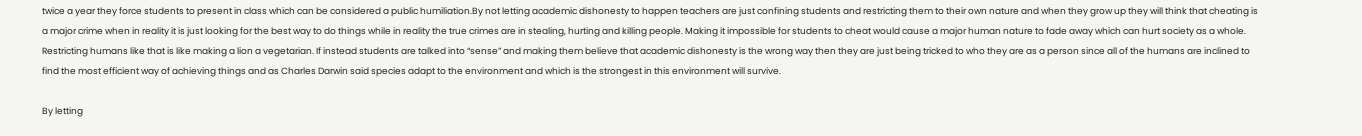twice a year they force students to present in class which can be considered a public humiliation.By not letting academic dishonesty to happen teachers are just confining students and restricting them to their own nature and when they grow up they will think that cheating is a major crime when in reality it is just looking for the best way to do things while in reality the true crimes are in stealing, hurting and killing people. Making it impossible for students to cheat would cause a major human nature to fade away which can hurt society as a whole. Restricting humans like that is like making a lion a vegetarian. If instead students are talked into “sense” and making them believe that academic dishonesty is the wrong way then they are just being tricked to who they are as a person since all of the humans are inclined to find the most efficient way of achieving things and as Charles Darwin said species adapt to the environment and which is the strongest in this environment will survive.

By letting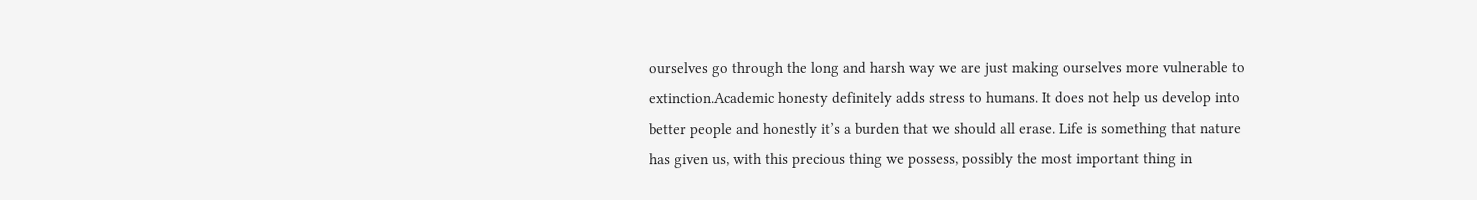ourselves go through the long and harsh way we are just making ourselves more vulnerable to extinction.Academic honesty definitely adds stress to humans. It does not help us develop into better people and honestly it’s a burden that we should all erase. Life is something that nature has given us, with this precious thing we possess, possibly the most important thing in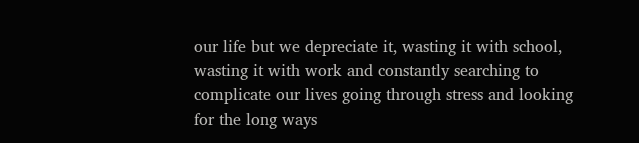our life but we depreciate it, wasting it with school, wasting it with work and constantly searching to complicate our lives going through stress and looking for the long ways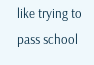like trying to pass school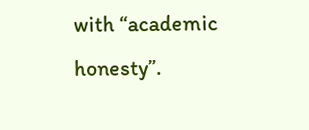with “academic honesty”.